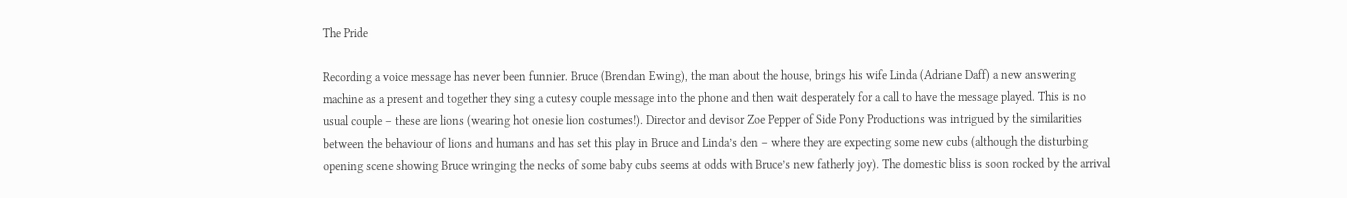The Pride

Recording a voice message has never been funnier. Bruce (Brendan Ewing), the man about the house, brings his wife Linda (Adriane Daff) a new answering machine as a present and together they sing a cutesy couple message into the phone and then wait desperately for a call to have the message played. This is no usual couple – these are lions (wearing hot onesie lion costumes!). Director and devisor Zoe Pepper of Side Pony Productions was intrigued by the similarities between the behaviour of lions and humans and has set this play in Bruce and Linda’s den – where they are expecting some new cubs (although the disturbing opening scene showing Bruce wringing the necks of some baby cubs seems at odds with Bruce’s new fatherly joy). The domestic bliss is soon rocked by the arrival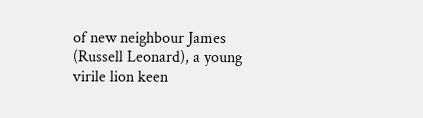of new neighbour James (Russell Leonard), a young virile lion keen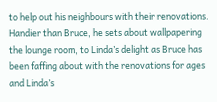to help out his neighbours with their renovations. Handier than Bruce, he sets about wallpapering the lounge room, to Linda’s delight as Bruce has been faffing about with the renovations for ages and Linda’s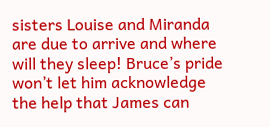sisters Louise and Miranda are due to arrive and where will they sleep! Bruce’s pride won’t let him acknowledge the help that James can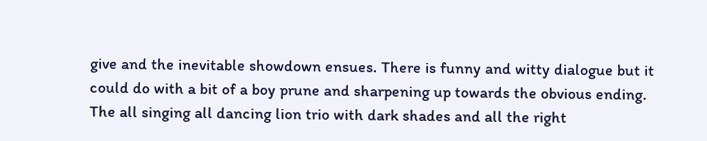give and the inevitable showdown ensues. There is funny and witty dialogue but it could do with a bit of a boy prune and sharpening up towards the obvious ending. The all singing all dancing lion trio with dark shades and all the right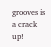grooves is a crack up!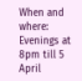When and where: Evenings at 8pm till 5 April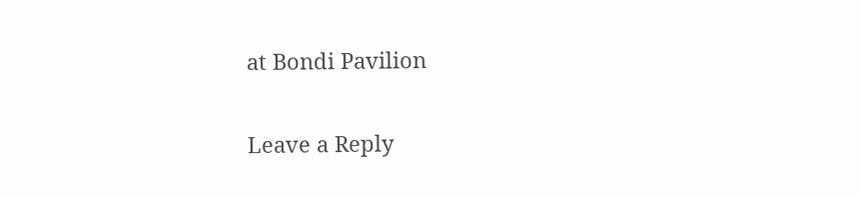at Bondi Pavilion

Leave a Reply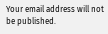Your email address will not be published.